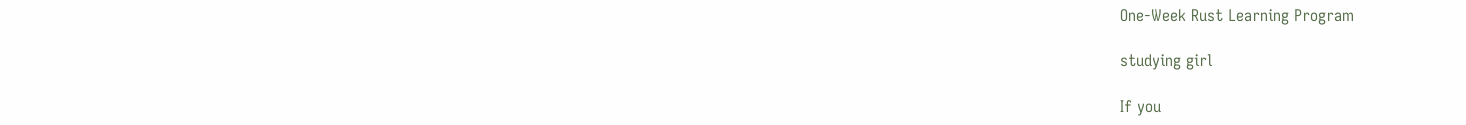One-Week Rust Learning Program

studying girl

If you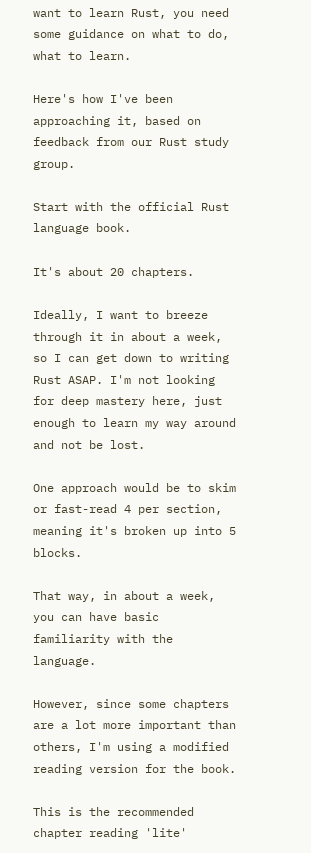want to learn Rust, you need some guidance on what to do, what to learn.

Here's how I've been approaching it, based on feedback from our Rust study group.

Start with the official Rust language book.

It's about 20 chapters.

Ideally, I want to breeze through it in about a week, so I can get down to writing Rust ASAP. I'm not looking for deep mastery here, just enough to learn my way around and not be lost.

One approach would be to skim or fast-read 4 per section, meaning it's broken up into 5 blocks.

That way, in about a week, you can have basic familiarity with the language.

However, since some chapters are a lot more important than others, I'm using a modified reading version for the book.

This is the recommended chapter reading 'lite'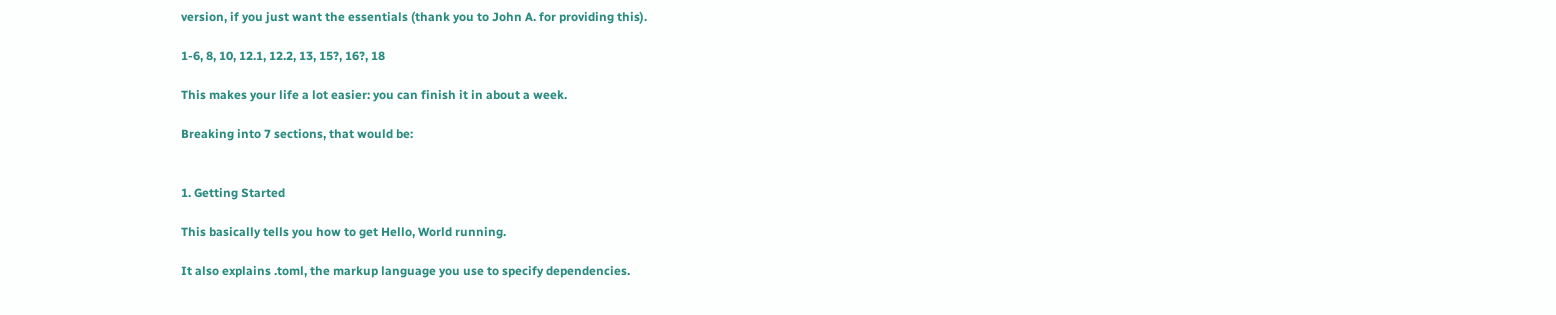version, if you just want the essentials (thank you to John A. for providing this).

1-6, 8, 10, 12.1, 12.2, 13, 15?, 16?, 18

This makes your life a lot easier: you can finish it in about a week.

Breaking into 7 sections, that would be:


1. Getting Started

This basically tells you how to get Hello, World running.

It also explains .toml, the markup language you use to specify dependencies.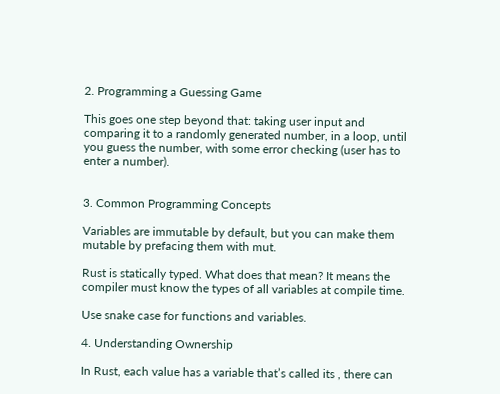2. Programming a Guessing Game

This goes one step beyond that: taking user input and comparing it to a randomly generated number, in a loop, until you guess the number, with some error checking (user has to enter a number).


3. Common Programming Concepts

Variables are immutable by default, but you can make them mutable by prefacing them with mut.

Rust is statically typed. What does that mean? It means the compiler must know the types of all variables at compile time.

Use snake case for functions and variables.

4. Understanding Ownership

In Rust, each value has a variable that’s called its , there can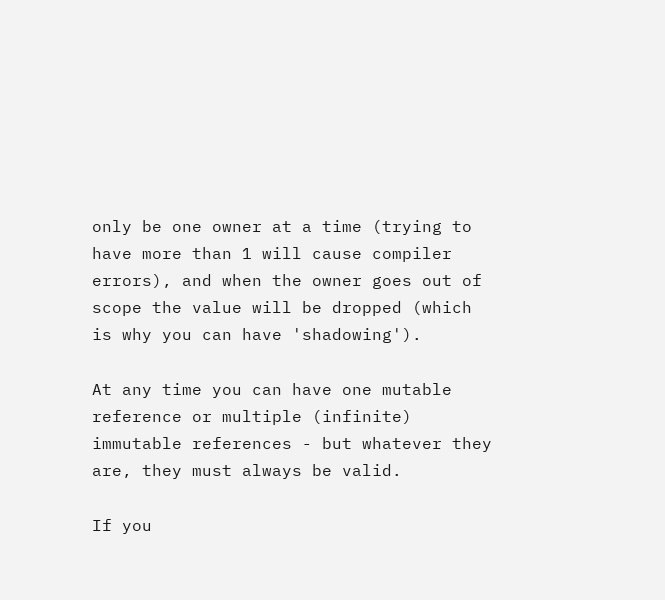only be one owner at a time (trying to have more than 1 will cause compiler errors), and when the owner goes out of scope the value will be dropped (which is why you can have 'shadowing').

At any time you can have one mutable reference or multiple (infinite) immutable references - but whatever they are, they must always be valid.

If you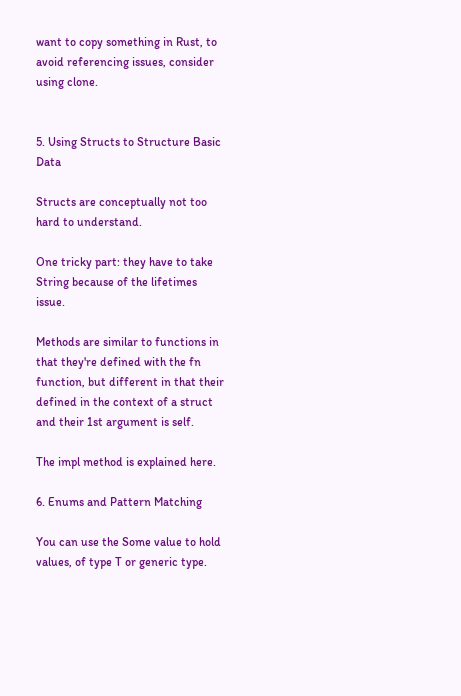want to copy something in Rust, to avoid referencing issues, consider using clone.


5. Using Structs to Structure Basic Data

Structs are conceptually not too hard to understand.

One tricky part: they have to take String because of the lifetimes issue.

Methods are similar to functions in that they're defined with the fn function, but different in that their defined in the context of a struct and their 1st argument is self.

The impl method is explained here.

6. Enums and Pattern Matching

You can use the Some value to hold values, of type T or generic type.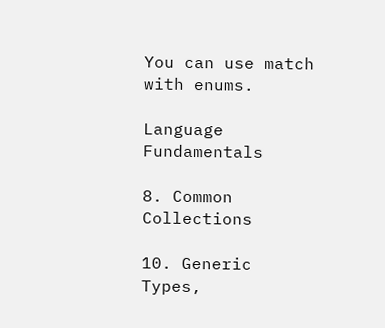You can use match with enums.

Language Fundamentals

8. Common Collections

10. Generic Types,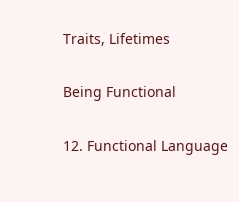Traits, Lifetimes

Being Functional

12. Functional Language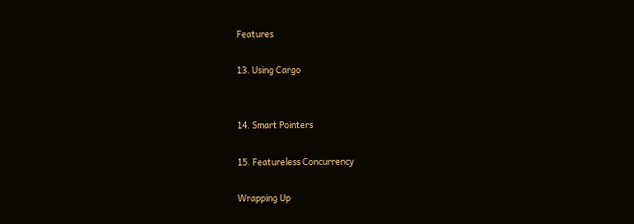Features

13. Using Cargo


14. Smart Pointers

15. Featureless Concurrency

Wrapping Up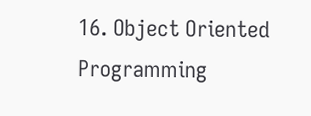16. Object Oriented Programming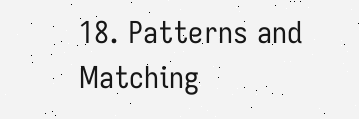18. Patterns and Matching